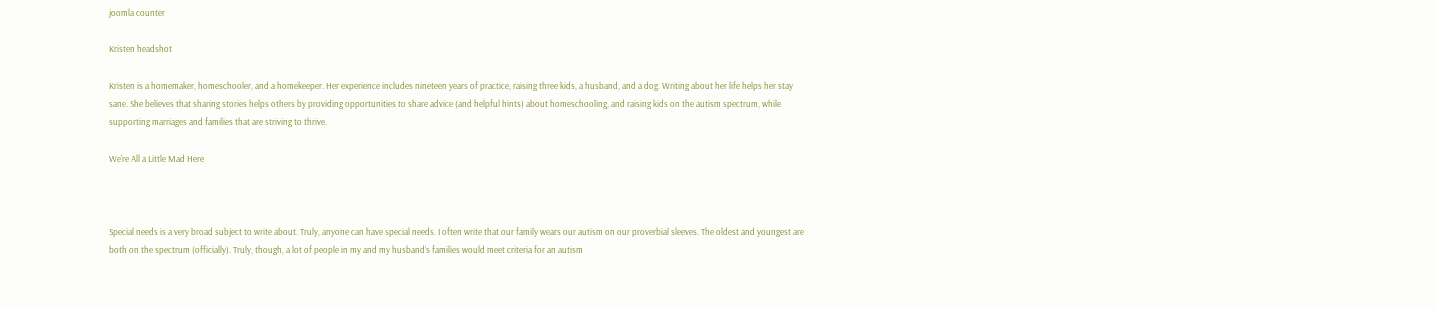joomla counter

Kristen headshot

Kristen is a homemaker, homeschooler, and a homekeeper. Her experience includes nineteen years of practice, raising three kids, a husband, and a dog. Writing about her life helps her stay sane. She believes that sharing stories helps others by providing opportunities to share advice (and helpful hints) about homeschooling, and raising kids on the autism spectrum, while supporting marriages and families that are striving to thrive.

We're All a Little Mad Here



Special needs is a very broad subject to write about. Truly, anyone can have special needs. I often write that our family wears our autism on our proverbial sleeves. The oldest and youngest are both on the spectrum (officially). Truly, though, a lot of people in my and my husband’s families would meet criteria for an autism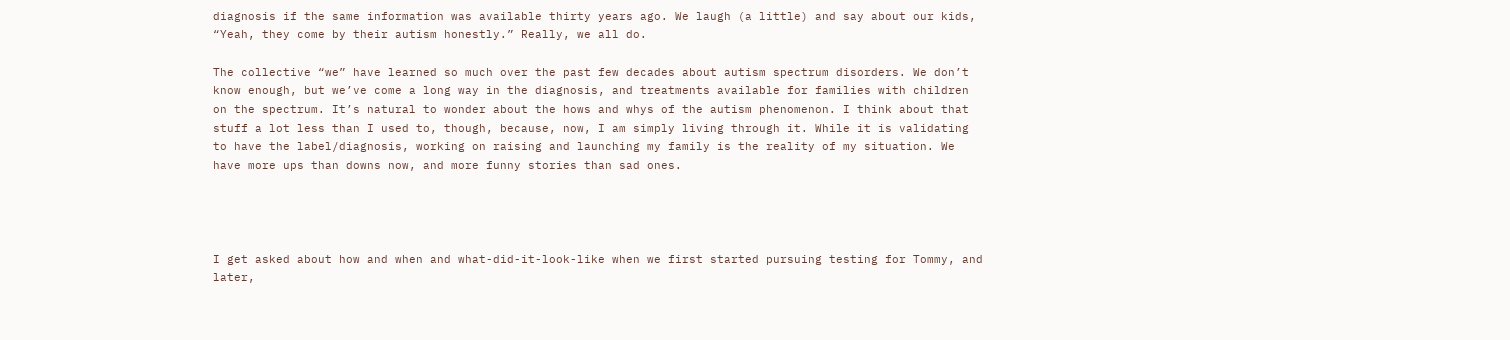diagnosis if the same information was available thirty years ago. We laugh (a little) and say about our kids, “Yeah, they come by their autism honestly.” Really, we all do.

The collective “we” have learned so much over the past few decades about autism spectrum disorders. We don’t know enough, but we’ve come a long way in the diagnosis, and treatments available for families with children on the spectrum. It’s natural to wonder about the hows and whys of the autism phenomenon. I think about that stuff a lot less than I used to, though, because, now, I am simply living through it. While it is validating to have the label/diagnosis, working on raising and launching my family is the reality of my situation. We have more ups than downs now, and more funny stories than sad ones.




I get asked about how and when and what-did-it-look-like when we first started pursuing testing for Tommy, and later,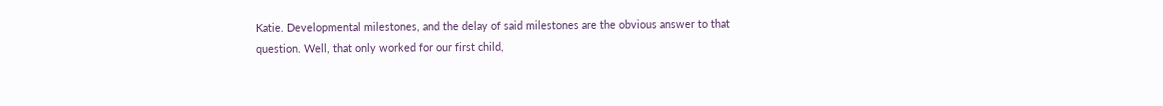Katie. Developmental milestones, and the delay of said milestones are the obvious answer to that question. Well, that only worked for our first child,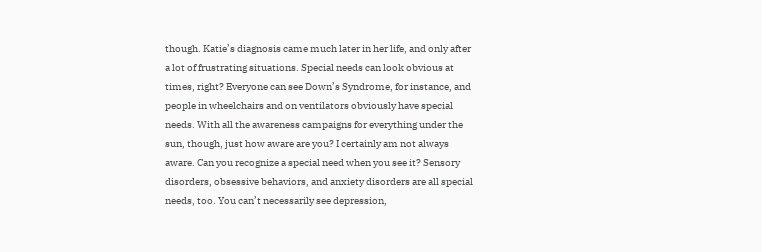though. Katie’s diagnosis came much later in her life, and only after a lot of frustrating situations. Special needs can look obvious at times, right? Everyone can see Down’s Syndrome, for instance, and people in wheelchairs and on ventilators obviously have special needs. With all the awareness campaigns for everything under the sun, though, just how aware are you? I certainly am not always aware. Can you recognize a special need when you see it? Sensory disorders, obsessive behaviors, and anxiety disorders are all special needs, too. You can’t necessarily see depression,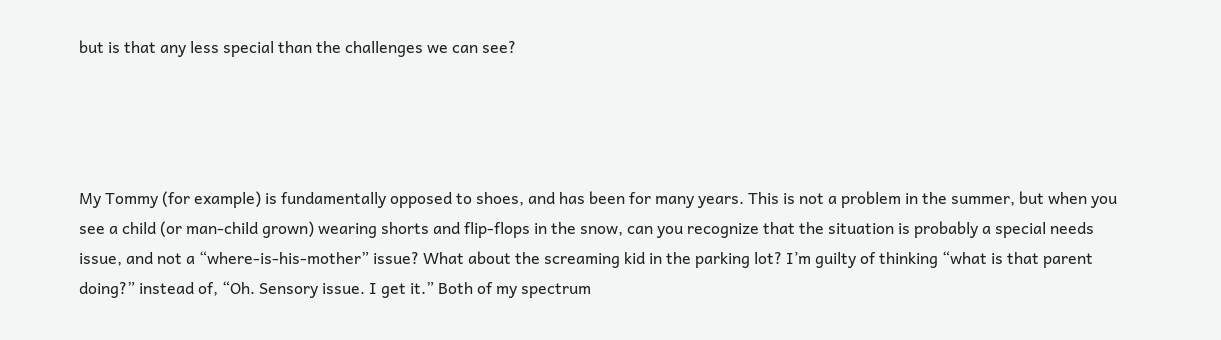but is that any less special than the challenges we can see?




My Tommy (for example) is fundamentally opposed to shoes, and has been for many years. This is not a problem in the summer, but when you see a child (or man-child grown) wearing shorts and flip-flops in the snow, can you recognize that the situation is probably a special needs issue, and not a “where-is-his-mother” issue? What about the screaming kid in the parking lot? I’m guilty of thinking “what is that parent doing?” instead of, “Oh. Sensory issue. I get it.” Both of my spectrum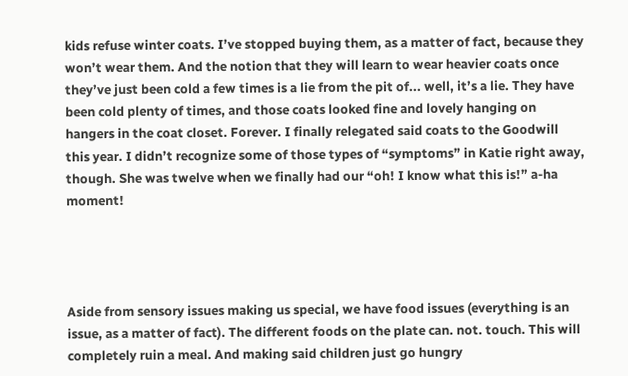kids refuse winter coats. I’ve stopped buying them, as a matter of fact, because they won’t wear them. And the notion that they will learn to wear heavier coats once they’ve just been cold a few times is a lie from the pit of... well, it’s a lie. They have been cold plenty of times, and those coats looked fine and lovely hanging on hangers in the coat closet. Forever. I finally relegated said coats to the Goodwill this year. I didn’t recognize some of those types of “symptoms” in Katie right away, though. She was twelve when we finally had our “oh! I know what this is!” a-ha moment!




Aside from sensory issues making us special, we have food issues (everything is an issue, as a matter of fact). The different foods on the plate can. not. touch. This will completely ruin a meal. And making said children just go hungry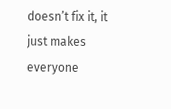doesn’t fix it, it just makes everyone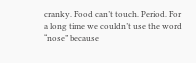cranky. Food can’t touch. Period. For a long time we couldn’t use the word “nose” because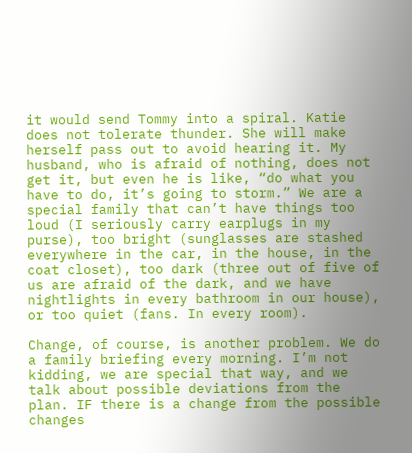it would send Tommy into a spiral. Katie does not tolerate thunder. She will make herself pass out to avoid hearing it. My husband, who is afraid of nothing, does not get it, but even he is like, “do what you have to do, it’s going to storm.” We are a special family that can’t have things too loud (I seriously carry earplugs in my purse), too bright (sunglasses are stashed everywhere in the car, in the house, in the coat closet), too dark (three out of five of us are afraid of the dark, and we have nightlights in every bathroom in our house), or too quiet (fans. In every room).

Change, of course, is another problem. We do a family briefing every morning. I’m not kidding, we are special that way, and we talk about possible deviations from the plan. IF there is a change from the possible changes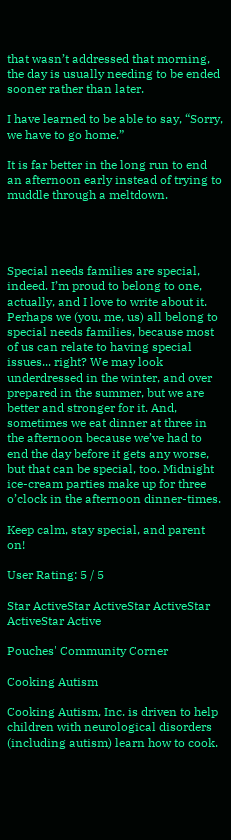that wasn’t addressed that morning, the day is usually needing to be ended sooner rather than later.

I have learned to be able to say, “Sorry, we have to go home.”

It is far better in the long run to end an afternoon early instead of trying to muddle through a meltdown.




Special needs families are special, indeed. I’m proud to belong to one, actually, and I love to write about it. Perhaps we (you, me, us) all belong to special needs families, because most of us can relate to having special issues... right? We may look underdressed in the winter, and over prepared in the summer, but we are better and stronger for it. And, sometimes we eat dinner at three in the afternoon because we’ve had to end the day before it gets any worse, but that can be special, too. Midnight ice-cream parties make up for three o’clock in the afternoon dinner-times.

Keep calm, stay special, and parent on!

User Rating: 5 / 5

Star ActiveStar ActiveStar ActiveStar ActiveStar Active

Pouches' Community Corner

Cooking Autism

Cooking Autism, Inc. is driven to help children with neurological disorders (including autism) learn how to cook.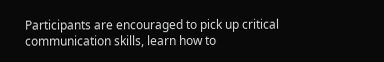Participants are encouraged to pick up critical communication skills, learn how to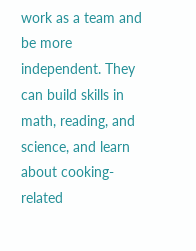work as a team and be more independent. They can build skills in math, reading, and science, and learn about cooking-related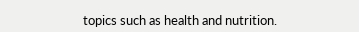topics such as health and nutrition.